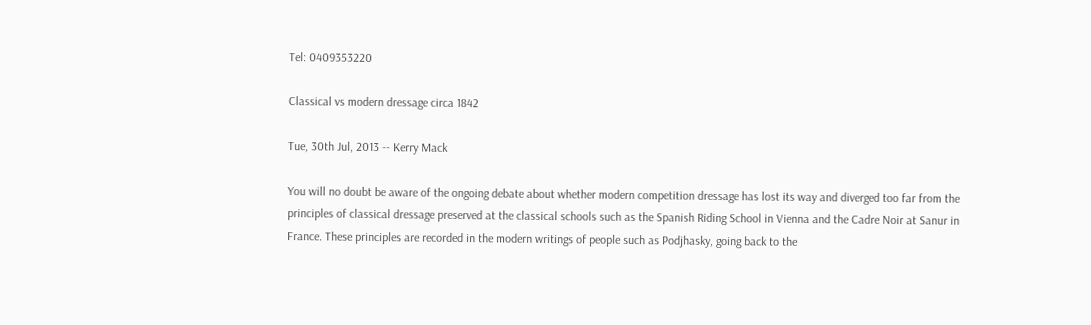Tel: 0409353220

Classical vs modern dressage circa 1842

Tue, 30th Jul, 2013 -- Kerry Mack

You will no doubt be aware of the ongoing debate about whether modern competition dressage has lost its way and diverged too far from the principles of classical dressage preserved at the classical schools such as the Spanish Riding School in Vienna and the Cadre Noir at Sanur in France. These principles are recorded in the modern writings of people such as Podjhasky, going back to the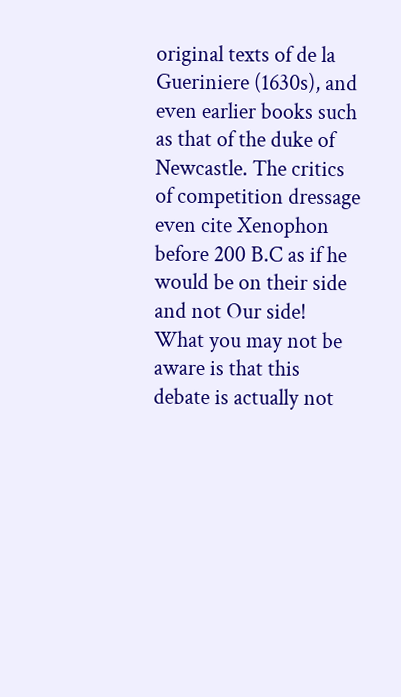original texts of de la Gueriniere (1630s), and even earlier books such as that of the duke of Newcastle. The critics of competition dressage even cite Xenophon before 200 B.C as if he would be on their side and not Our side! What you may not be aware is that this debate is actually not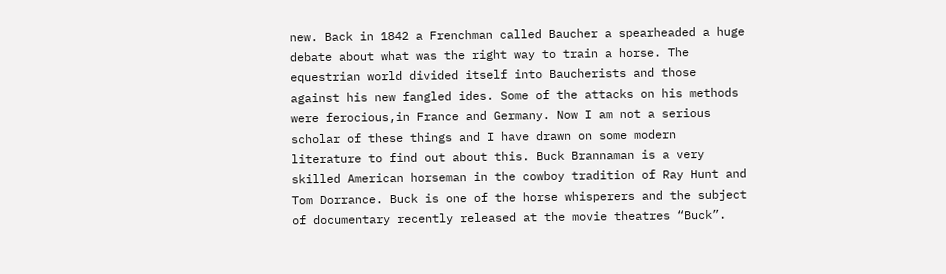new. Back in 1842 a Frenchman called Baucher a spearheaded a huge debate about what was the right way to train a horse. The equestrian world divided itself into Baucherists and those against his new fangled ides. Some of the attacks on his methods were ferocious,in France and Germany. Now I am not a serious scholar of these things and I have drawn on some modern literature to find out about this. Buck Brannaman is a very skilled American horseman in the cowboy tradition of Ray Hunt and Tom Dorrance. Buck is one of the horse whisperers and the subject of documentary recently released at the movie theatres “Buck”.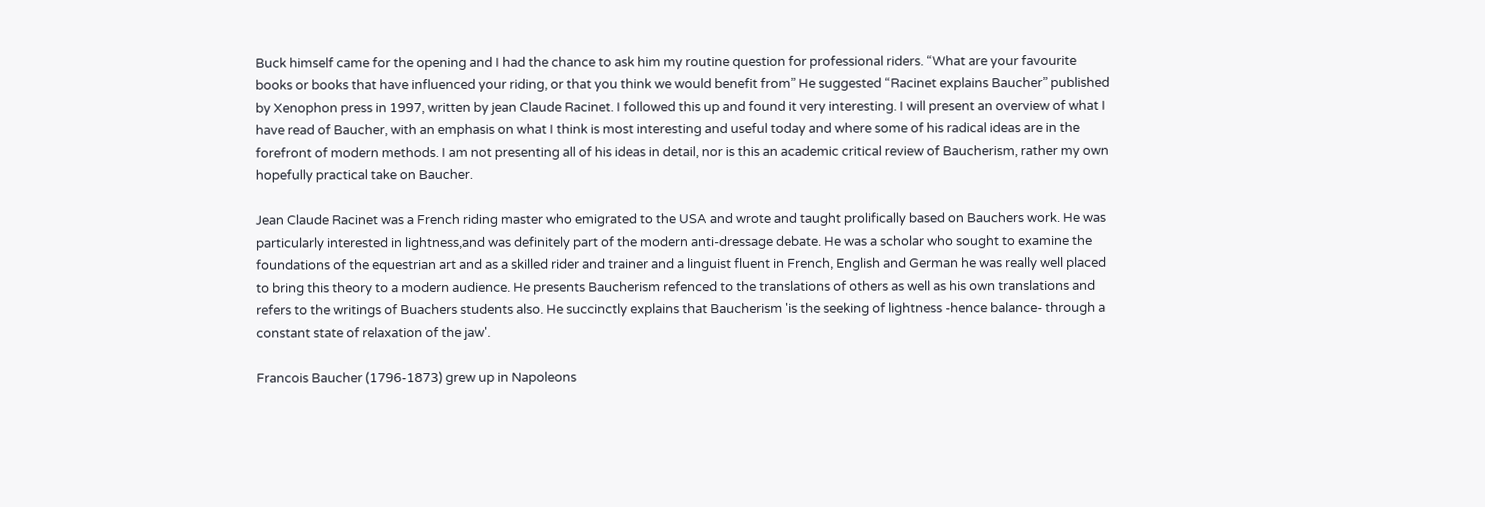Buck himself came for the opening and I had the chance to ask him my routine question for professional riders. “What are your favourite books or books that have influenced your riding, or that you think we would benefit from” He suggested “Racinet explains Baucher” published by Xenophon press in 1997, written by jean Claude Racinet. I followed this up and found it very interesting. I will present an overview of what I have read of Baucher, with an emphasis on what I think is most interesting and useful today and where some of his radical ideas are in the forefront of modern methods. I am not presenting all of his ideas in detail, nor is this an academic critical review of Baucherism, rather my own hopefully practical take on Baucher.

Jean Claude Racinet was a French riding master who emigrated to the USA and wrote and taught prolifically based on Bauchers work. He was particularly interested in lightness,and was definitely part of the modern anti-dressage debate. He was a scholar who sought to examine the foundations of the equestrian art and as a skilled rider and trainer and a linguist fluent in French, English and German he was really well placed to bring this theory to a modern audience. He presents Baucherism refenced to the translations of others as well as his own translations and refers to the writings of Buachers students also. He succinctly explains that Baucherism 'is the seeking of lightness -hence balance- through a constant state of relaxation of the jaw'.

Francois Baucher (1796-1873) grew up in Napoleons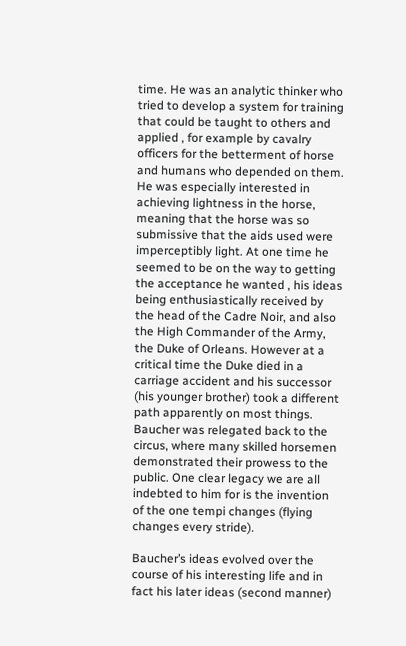time. He was an analytic thinker who tried to develop a system for training that could be taught to others and applied , for example by cavalry officers for the betterment of horse and humans who depended on them. He was especially interested in achieving lightness in the horse, meaning that the horse was so submissive that the aids used were imperceptibly light. At one time he seemed to be on the way to getting the acceptance he wanted , his ideas being enthusiastically received by the head of the Cadre Noir, and also the High Commander of the Army, the Duke of Orleans. However at a critical time the Duke died in a carriage accident and his successor (his younger brother) took a different path apparently on most things. Baucher was relegated back to the circus, where many skilled horsemen demonstrated their prowess to the public. One clear legacy we are all indebted to him for is the invention of the one tempi changes (flying changes every stride).

Baucher’s ideas evolved over the course of his interesting life and in fact his later ideas (second manner)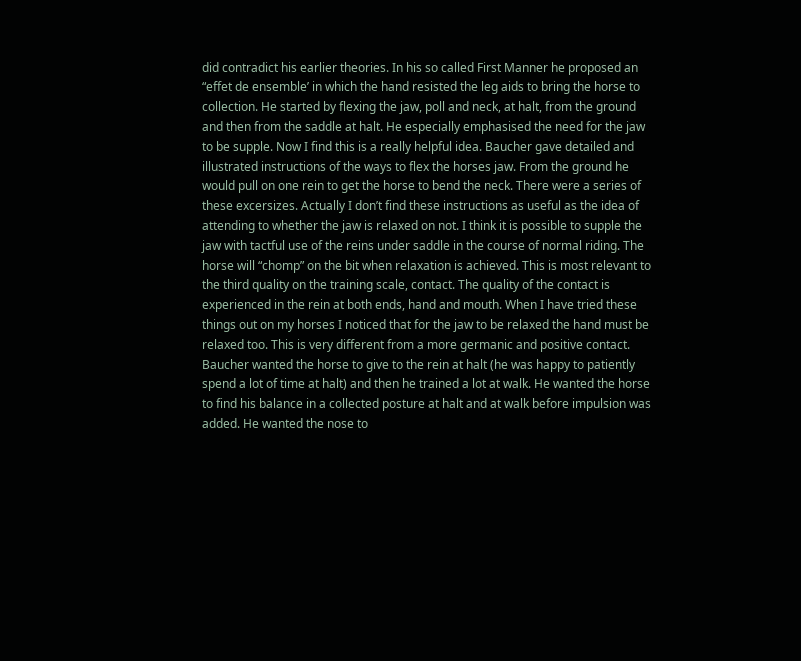did contradict his earlier theories. In his so called First Manner he proposed an “effet de ensemble’ in which the hand resisted the leg aids to bring the horse to collection. He started by flexing the jaw, poll and neck, at halt, from the ground and then from the saddle at halt. He especially emphasised the need for the jaw to be supple. Now I find this is a really helpful idea. Baucher gave detailed and illustrated instructions of the ways to flex the horses jaw. From the ground he would pull on one rein to get the horse to bend the neck. There were a series of these excersizes. Actually I don’t find these instructions as useful as the idea of attending to whether the jaw is relaxed on not. I think it is possible to supple the jaw with tactful use of the reins under saddle in the course of normal riding. The horse will “chomp” on the bit when relaxation is achieved. This is most relevant to the third quality on the training scale, contact. The quality of the contact is experienced in the rein at both ends, hand and mouth. When I have tried these things out on my horses I noticed that for the jaw to be relaxed the hand must be relaxed too. This is very different from a more germanic and positive contact. Baucher wanted the horse to give to the rein at halt (he was happy to patiently spend a lot of time at halt) and then he trained a lot at walk. He wanted the horse to find his balance in a collected posture at halt and at walk before impulsion was added. He wanted the nose to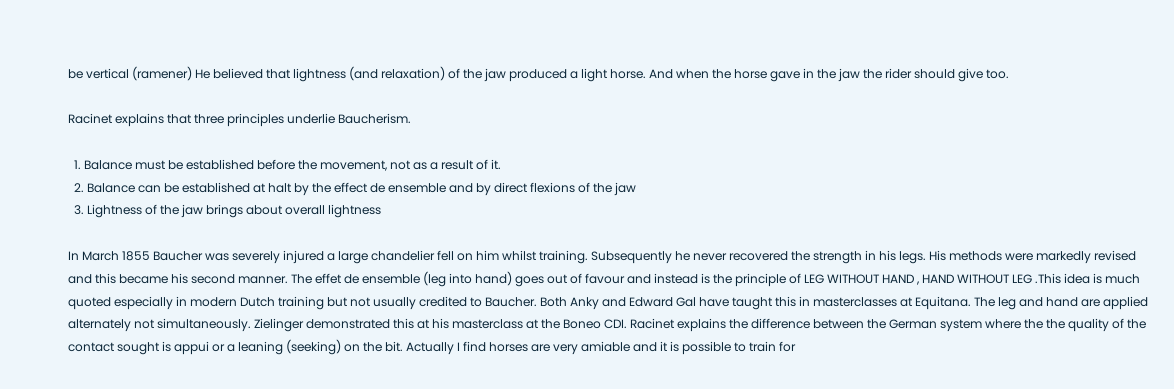be vertical (ramener) He believed that lightness (and relaxation) of the jaw produced a light horse. And when the horse gave in the jaw the rider should give too.

Racinet explains that three principles underlie Baucherism.

  1. Balance must be established before the movement, not as a result of it.
  2. Balance can be established at halt by the effect de ensemble and by direct flexions of the jaw
  3. Lightness of the jaw brings about overall lightness

In March 1855 Baucher was severely injured a large chandelier fell on him whilst training. Subsequently he never recovered the strength in his legs. His methods were markedly revised and this became his second manner. The effet de ensemble (leg into hand) goes out of favour and instead is the principle of LEG WITHOUT HAND , HAND WITHOUT LEG .This idea is much quoted especially in modern Dutch training but not usually credited to Baucher. Both Anky and Edward Gal have taught this in masterclasses at Equitana. The leg and hand are applied alternately not simultaneously. Zielinger demonstrated this at his masterclass at the Boneo CDI. Racinet explains the difference between the German system where the the quality of the contact sought is appui or a leaning (seeking) on the bit. Actually I find horses are very amiable and it is possible to train for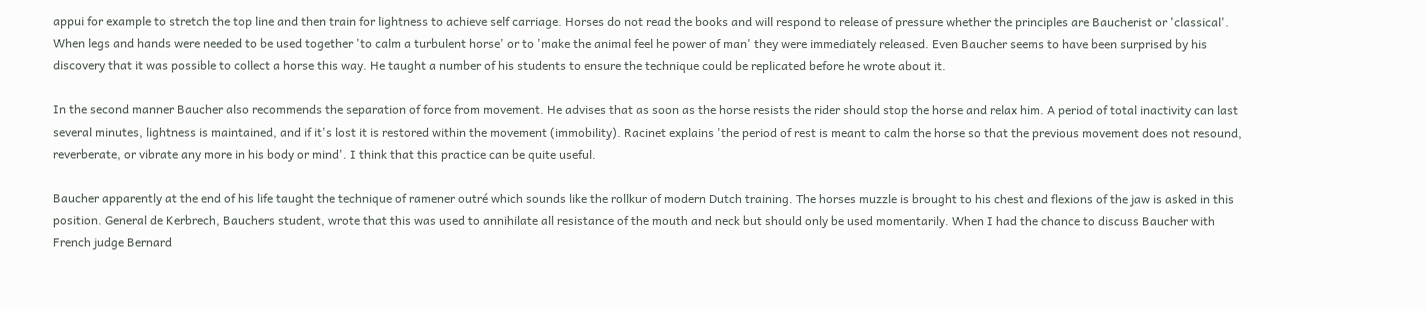appui for example to stretch the top line and then train for lightness to achieve self carriage. Horses do not read the books and will respond to release of pressure whether the principles are Baucherist or 'classical'.
When legs and hands were needed to be used together 'to calm a turbulent horse' or to 'make the animal feel he power of man' they were immediately released. Even Baucher seems to have been surprised by his discovery that it was possible to collect a horse this way. He taught a number of his students to ensure the technique could be replicated before he wrote about it.

In the second manner Baucher also recommends the separation of force from movement. He advises that as soon as the horse resists the rider should stop the horse and relax him. A period of total inactivity can last several minutes, lightness is maintained, and if it's lost it is restored within the movement (immobility). Racinet explains 'the period of rest is meant to calm the horse so that the previous movement does not resound, reverberate, or vibrate any more in his body or mind'. I think that this practice can be quite useful.

Baucher apparently at the end of his life taught the technique of ramener outré which sounds like the rollkur of modern Dutch training. The horses muzzle is brought to his chest and flexions of the jaw is asked in this position. General de Kerbrech, Bauchers student, wrote that this was used to annihilate all resistance of the mouth and neck but should only be used momentarily. When I had the chance to discuss Baucher with French judge Bernard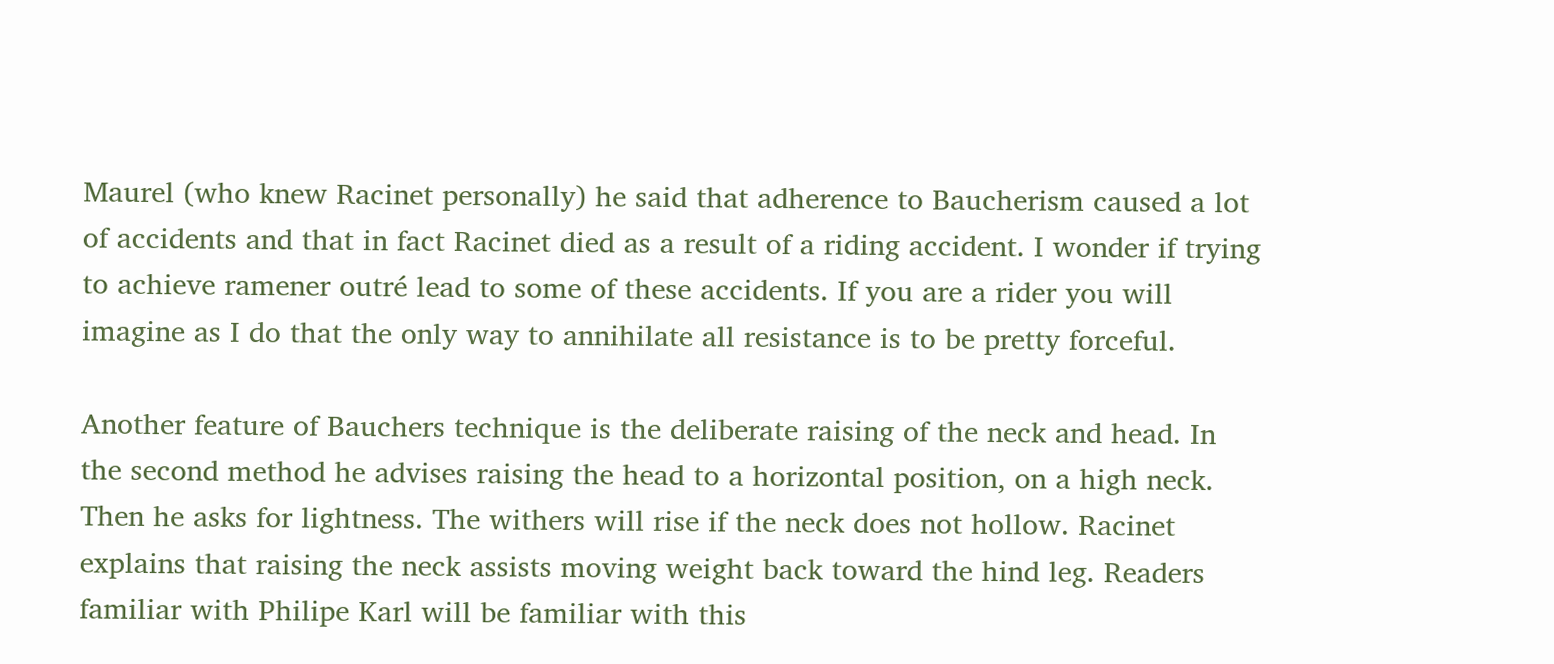Maurel (who knew Racinet personally) he said that adherence to Baucherism caused a lot of accidents and that in fact Racinet died as a result of a riding accident. I wonder if trying to achieve ramener outré lead to some of these accidents. If you are a rider you will imagine as I do that the only way to annihilate all resistance is to be pretty forceful.

Another feature of Bauchers technique is the deliberate raising of the neck and head. In the second method he advises raising the head to a horizontal position, on a high neck. Then he asks for lightness. The withers will rise if the neck does not hollow. Racinet explains that raising the neck assists moving weight back toward the hind leg. Readers familiar with Philipe Karl will be familiar with this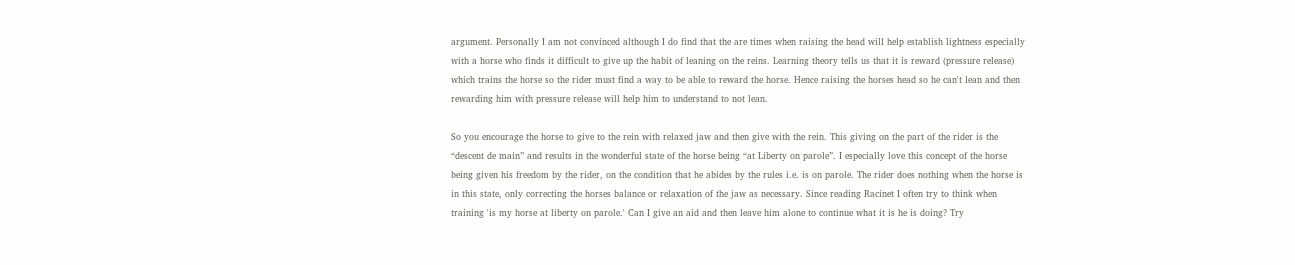argument. Personally I am not convinced although I do find that the are times when raising the head will help establish lightness especially with a horse who finds it difficult to give up the habit of leaning on the reins. Learning theory tells us that it is reward (pressure release) which trains the horse so the rider must find a way to be able to reward the horse. Hence raising the horses head so he can't lean and then rewarding him with pressure release will help him to understand to not lean.

So you encourage the horse to give to the rein with relaxed jaw and then give with the rein. This giving on the part of the rider is the “descent de main” and results in the wonderful state of the horse being “at Liberty on parole”. I especially love this concept of the horse being given his freedom by the rider, on the condition that he abides by the rules i.e. is on parole. The rider does nothing when the horse is in this state, only correcting the horses balance or relaxation of the jaw as necessary. Since reading Racinet I often try to think when training 'is my horse at liberty on parole.' Can I give an aid and then leave him alone to continue what it is he is doing? Try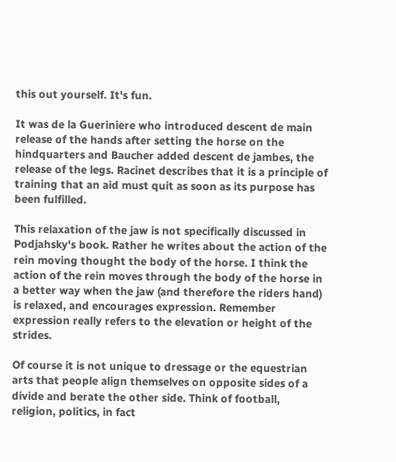this out yourself. It's fun.

It was de la Gueriniere who introduced descent de main release of the hands after setting the horse on the hindquarters and Baucher added descent de jambes, the release of the legs. Racinet describes that it is a principle of training that an aid must quit as soon as its purpose has been fulfilled.

This relaxation of the jaw is not specifically discussed in Podjahsky's book. Rather he writes about the action of the rein moving thought the body of the horse. I think the action of the rein moves through the body of the horse in a better way when the jaw (and therefore the riders hand) is relaxed, and encourages expression. Remember expression really refers to the elevation or height of the strides.

Of course it is not unique to dressage or the equestrian arts that people align themselves on opposite sides of a divide and berate the other side. Think of football, religion, politics, in fact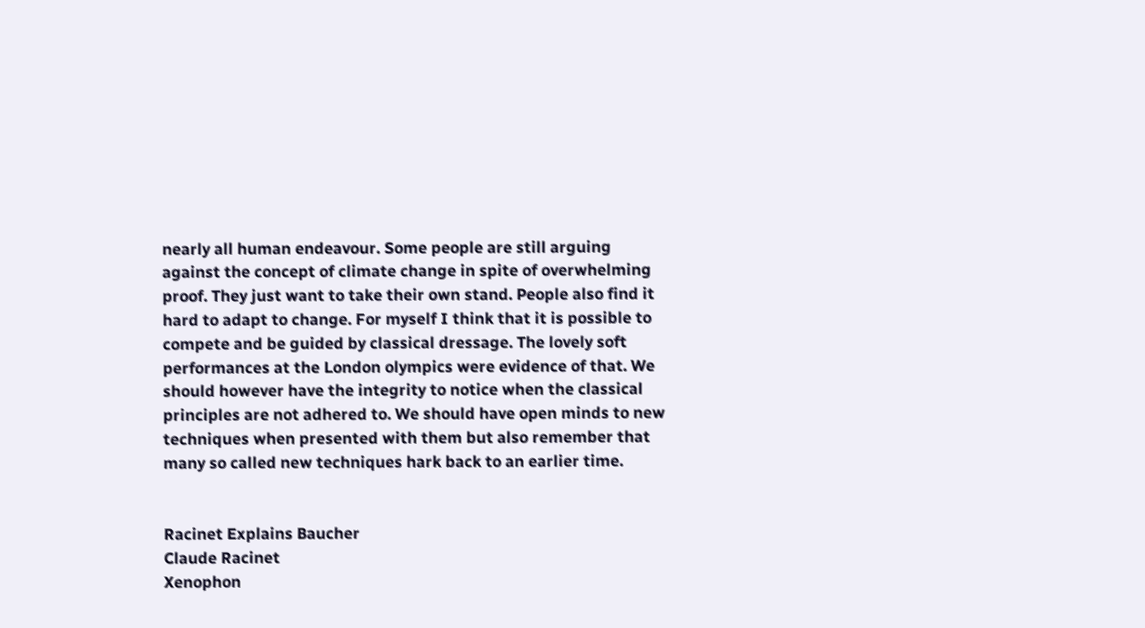nearly all human endeavour. Some people are still arguing against the concept of climate change in spite of overwhelming proof. They just want to take their own stand. People also find it hard to adapt to change. For myself I think that it is possible to compete and be guided by classical dressage. The lovely soft performances at the London olympics were evidence of that. We should however have the integrity to notice when the classical principles are not adhered to. We should have open minds to new techniques when presented with them but also remember that many so called new techniques hark back to an earlier time.


Racinet Explains Baucher
Claude Racinet
Xenophon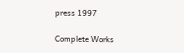press 1997

Complete Works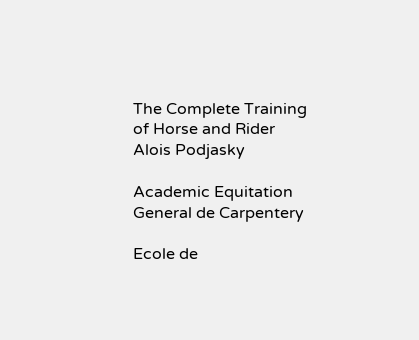The Complete Training of Horse and Rider
Alois Podjasky

Academic Equitation
General de Carpentery

Ecole de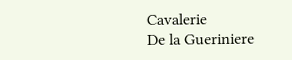Cavalerie
De la Gueriniere